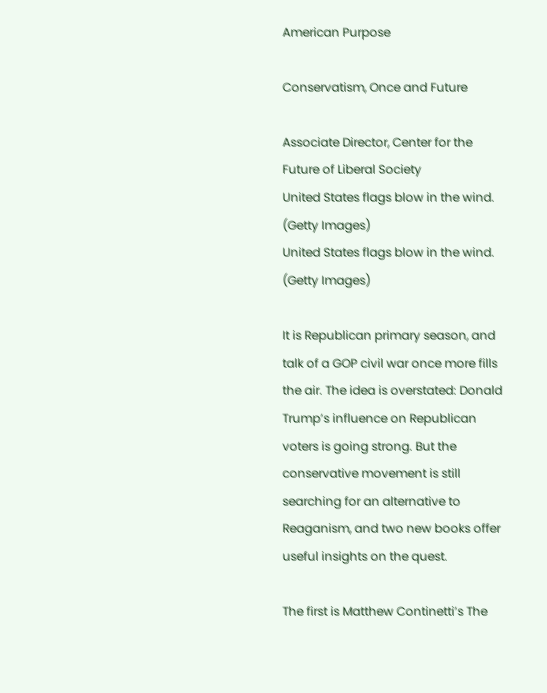American Purpose

Conservatism, Once and Future

Associate Director, Center for the Future of Liberal Society
United States flags blow in the wind. (Getty Images)
United States flags blow in the wind. (Getty Images)

It is Republican primary season, and talk of a GOP civil war once more fills the air. The idea is overstated: Donald Trump’s influence on Republican voters is going strong. But the conservative movement is still searching for an alternative to Reaganism, and two new books offer useful insights on the quest.

The first is Matthew Continetti’s The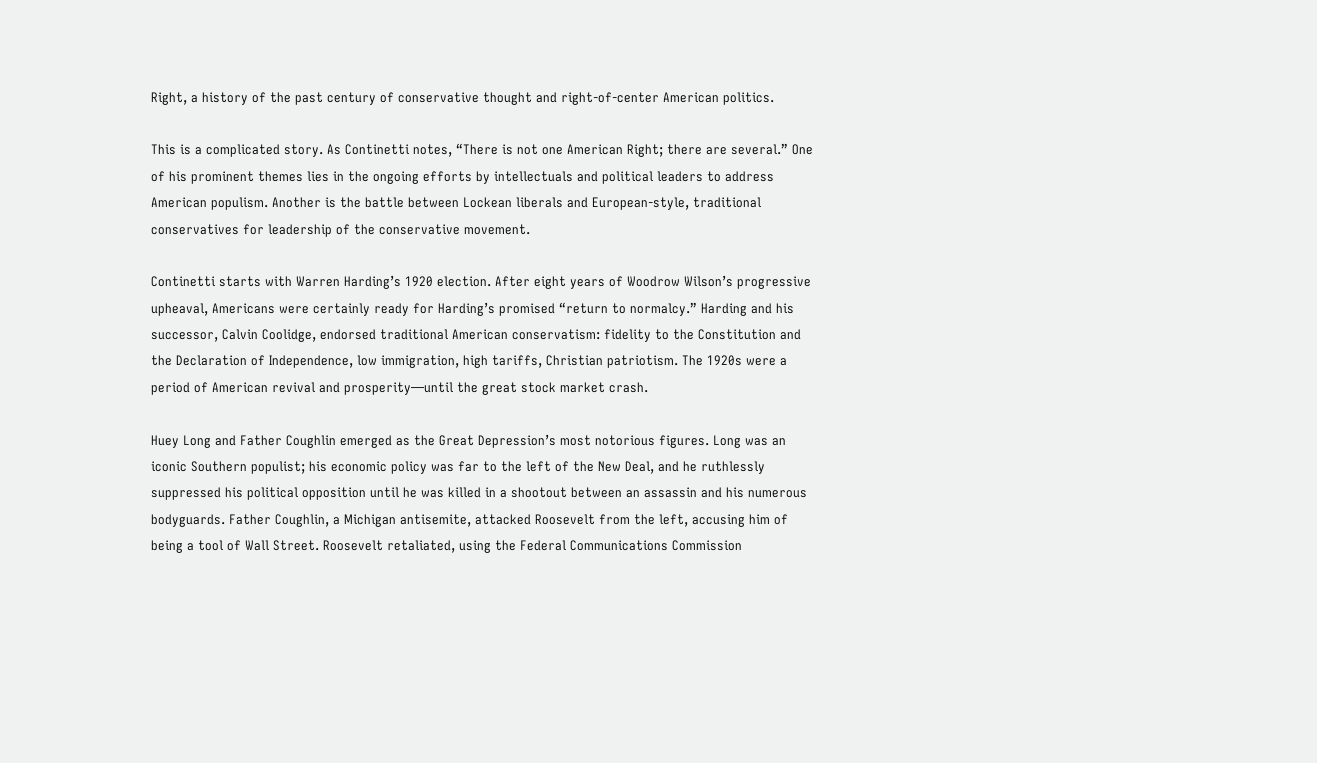Right, a history of the past century of conservative thought and right-of-center American politics.

This is a complicated story. As Continetti notes, “There is not one American Right; there are several.” One of his prominent themes lies in the ongoing efforts by intellectuals and political leaders to address American populism. Another is the battle between Lockean liberals and European-style, traditional conservatives for leadership of the conservative movement.

Continetti starts with Warren Harding’s 1920 election. After eight years of Woodrow Wilson’s progressive upheaval, Americans were certainly ready for Harding’s promised “return to normalcy.” Harding and his successor, Calvin Coolidge, endorsed traditional American conservatism: fidelity to the Constitution and the Declaration of Independence, low immigration, high tariffs, Christian patriotism. The 1920s were a period of American revival and prosperity—until the great stock market crash.

Huey Long and Father Coughlin emerged as the Great Depression’s most notorious figures. Long was an iconic Southern populist; his economic policy was far to the left of the New Deal, and he ruthlessly suppressed his political opposition until he was killed in a shootout between an assassin and his numerous bodyguards. Father Coughlin, a Michigan antisemite, attacked Roosevelt from the left, accusing him of being a tool of Wall Street. Roosevelt retaliated, using the Federal Communications Commission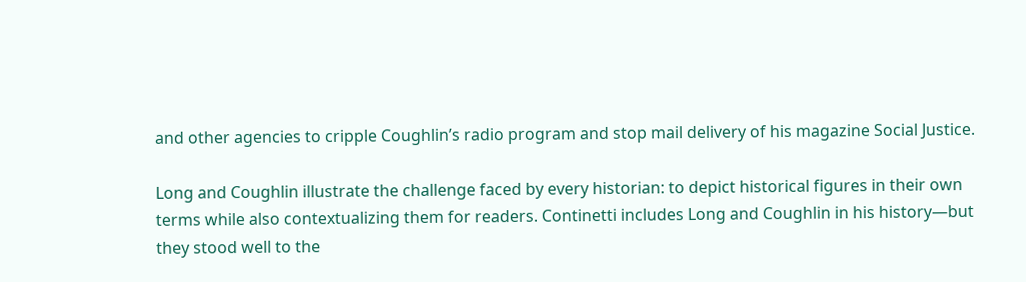and other agencies to cripple Coughlin’s radio program and stop mail delivery of his magazine Social Justice.

Long and Coughlin illustrate the challenge faced by every historian: to depict historical figures in their own terms while also contextualizing them for readers. Continetti includes Long and Coughlin in his history—but they stood well to the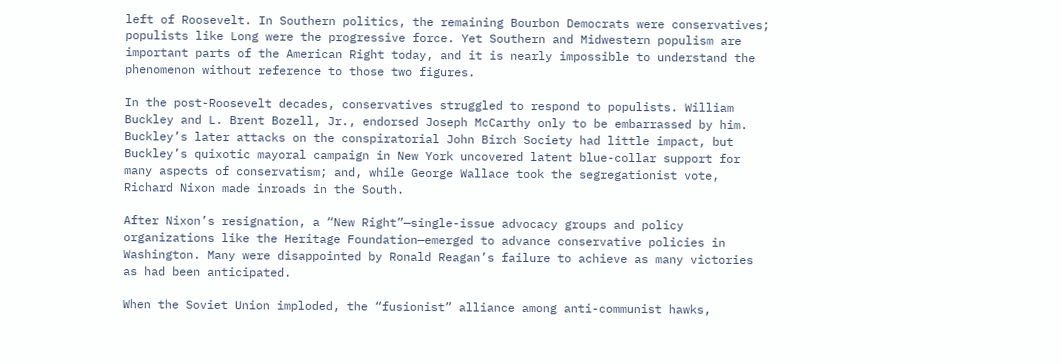left of Roosevelt. In Southern politics, the remaining Bourbon Democrats were conservatives; populists like Long were the progressive force. Yet Southern and Midwestern populism are important parts of the American Right today, and it is nearly impossible to understand the phenomenon without reference to those two figures.

In the post-Roosevelt decades, conservatives struggled to respond to populists. William Buckley and L. Brent Bozell, Jr., endorsed Joseph McCarthy only to be embarrassed by him. Buckley’s later attacks on the conspiratorial John Birch Society had little impact, but Buckley’s quixotic mayoral campaign in New York uncovered latent blue-collar support for many aspects of conservatism; and, while George Wallace took the segregationist vote, Richard Nixon made inroads in the South.

After Nixon’s resignation, a “New Right”—single-issue advocacy groups and policy organizations like the Heritage Foundation—emerged to advance conservative policies in Washington. Many were disappointed by Ronald Reagan’s failure to achieve as many victories as had been anticipated.

When the Soviet Union imploded, the “fusionist” alliance among anti-communist hawks,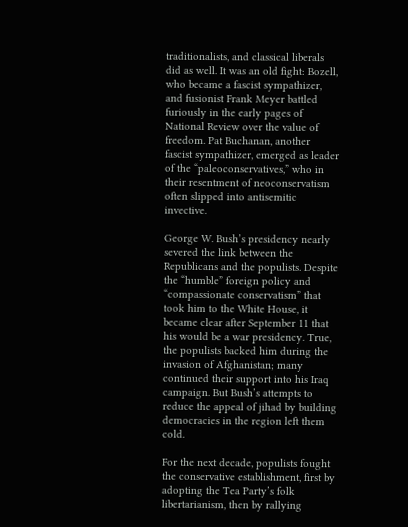traditionalists, and classical liberals did as well. It was an old fight: Bozell, who became a fascist sympathizer, and fusionist Frank Meyer battled furiously in the early pages of National Review over the value of freedom. Pat Buchanan, another fascist sympathizer, emerged as leader of the “paleoconservatives,” who in their resentment of neoconservatism often slipped into antisemitic invective.

George W. Bush’s presidency nearly severed the link between the Republicans and the populists. Despite the “humble” foreign policy and “compassionate conservatism” that took him to the White House, it became clear after September 11 that his would be a war presidency. True, the populists backed him during the invasion of Afghanistan; many continued their support into his Iraq campaign. But Bush’s attempts to reduce the appeal of jihad by building democracies in the region left them cold.

For the next decade, populists fought the conservative establishment, first by adopting the Tea Party’s folk libertarianism, then by rallying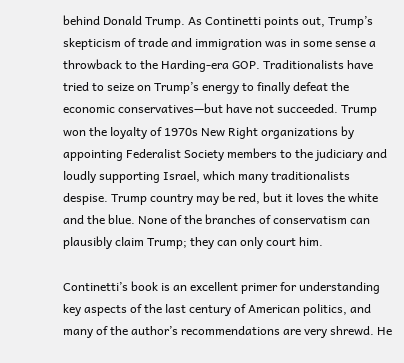behind Donald Trump. As Continetti points out, Trump’s skepticism of trade and immigration was in some sense a throwback to the Harding-era GOP. Traditionalists have tried to seize on Trump’s energy to finally defeat the economic conservatives—but have not succeeded. Trump won the loyalty of 1970s New Right organizations by appointing Federalist Society members to the judiciary and loudly supporting Israel, which many traditionalists despise. Trump country may be red, but it loves the white and the blue. None of the branches of conservatism can plausibly claim Trump; they can only court him.

Continetti’s book is an excellent primer for understanding key aspects of the last century of American politics, and many of the author’s recommendations are very shrewd. He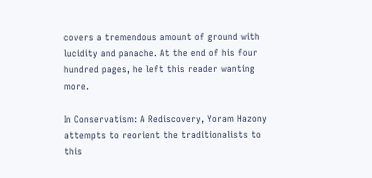covers a tremendous amount of ground with lucidity and panache. At the end of his four hundred pages, he left this reader wanting more.

In Conservatism: A Rediscovery, Yoram Hazony attempts to reorient the traditionalists to this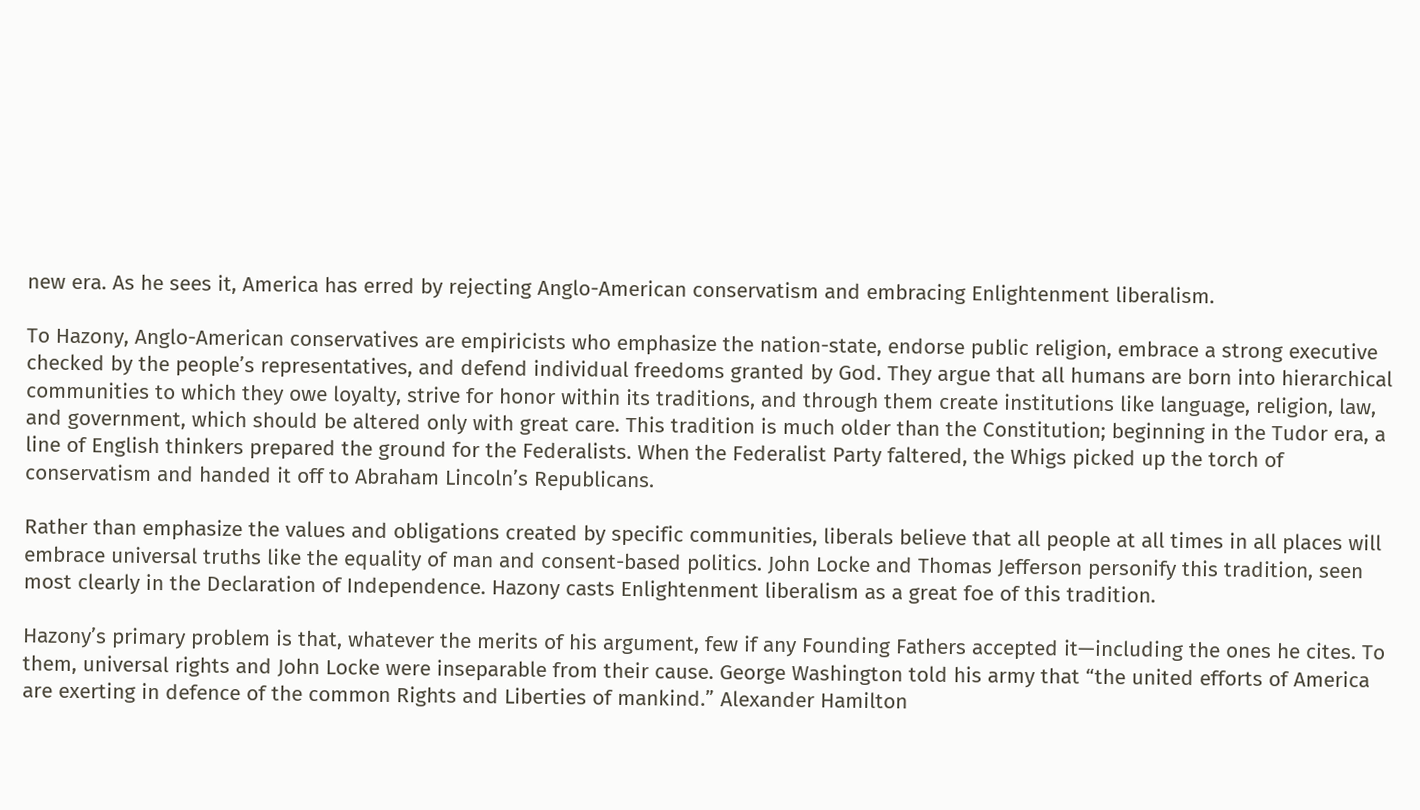new era. As he sees it, America has erred by rejecting Anglo-American conservatism and embracing Enlightenment liberalism.

To Hazony, Anglo-American conservatives are empiricists who emphasize the nation-state, endorse public religion, embrace a strong executive checked by the people’s representatives, and defend individual freedoms granted by God. They argue that all humans are born into hierarchical communities to which they owe loyalty, strive for honor within its traditions, and through them create institutions like language, religion, law, and government, which should be altered only with great care. This tradition is much older than the Constitution; beginning in the Tudor era, a line of English thinkers prepared the ground for the Federalists. When the Federalist Party faltered, the Whigs picked up the torch of conservatism and handed it off to Abraham Lincoln’s Republicans.

Rather than emphasize the values and obligations created by specific communities, liberals believe that all people at all times in all places will embrace universal truths like the equality of man and consent-based politics. John Locke and Thomas Jefferson personify this tradition, seen most clearly in the Declaration of Independence. Hazony casts Enlightenment liberalism as a great foe of this tradition.

Hazony’s primary problem is that, whatever the merits of his argument, few if any Founding Fathers accepted it—including the ones he cites. To them, universal rights and John Locke were inseparable from their cause. George Washington told his army that “the united efforts of America are exerting in defence of the common Rights and Liberties of mankind.” Alexander Hamilton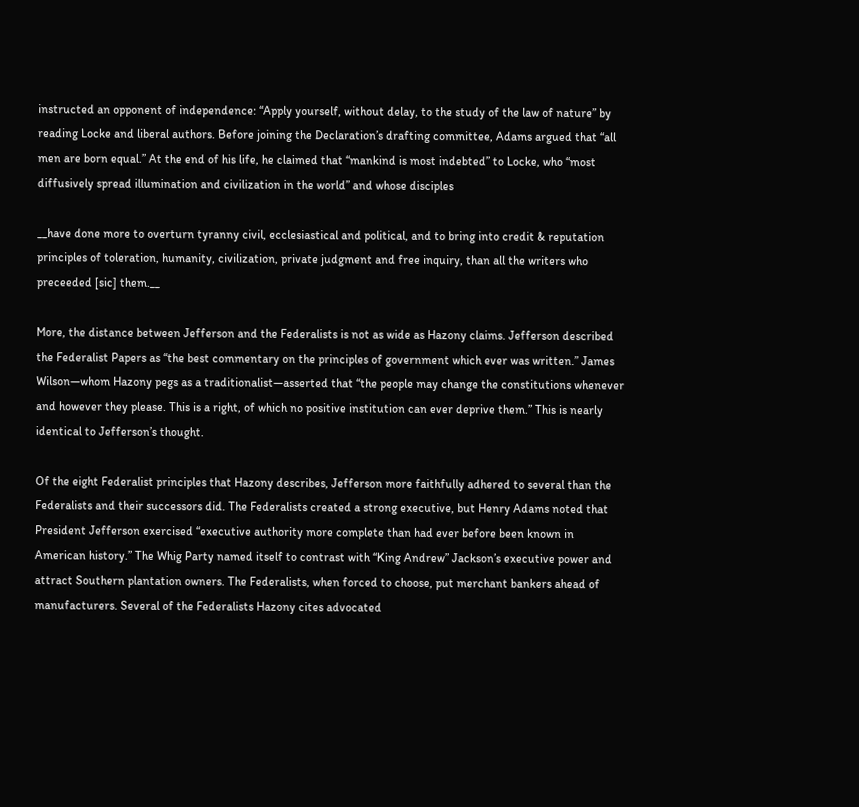instructed an opponent of independence: “Apply yourself, without delay, to the study of the law of nature” by reading Locke and liberal authors. Before joining the Declaration’s drafting committee, Adams argued that “all men are born equal.” At the end of his life, he claimed that “mankind is most indebted” to Locke, who “most diffusively spread illumination and civilization in the world” and whose disciples

__have done more to overturn tyranny civil, ecclesiastical and political, and to bring into credit & reputation principles of toleration, humanity, civilization, private judgment and free inquiry, than all the writers who preceeded [sic] them.__

More, the distance between Jefferson and the Federalists is not as wide as Hazony claims. Jefferson described the Federalist Papers as “the best commentary on the principles of government which ever was written.” James Wilson—whom Hazony pegs as a traditionalist—asserted that “the people may change the constitutions whenever and however they please. This is a right, of which no positive institution can ever deprive them.” This is nearly identical to Jefferson’s thought.

Of the eight Federalist principles that Hazony describes, Jefferson more faithfully adhered to several than the Federalists and their successors did. The Federalists created a strong executive, but Henry Adams noted that President Jefferson exercised “executive authority more complete than had ever before been known in American history.” The Whig Party named itself to contrast with “King Andrew” Jackson’s executive power and attract Southern plantation owners. The Federalists, when forced to choose, put merchant bankers ahead of manufacturers. Several of the Federalists Hazony cites advocated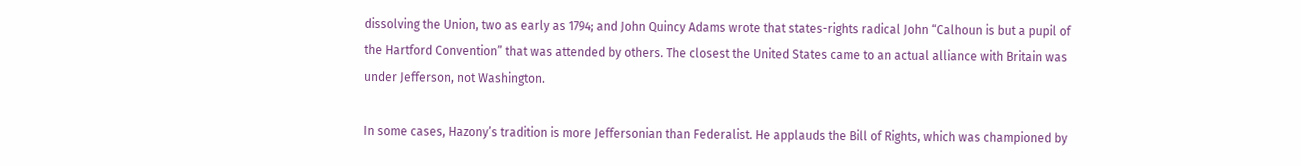dissolving the Union, two as early as 1794; and John Quincy Adams wrote that states-rights radical John “Calhoun is but a pupil of the Hartford Convention” that was attended by others. The closest the United States came to an actual alliance with Britain was under Jefferson, not Washington.

In some cases, Hazony’s tradition is more Jeffersonian than Federalist. He applauds the Bill of Rights, which was championed by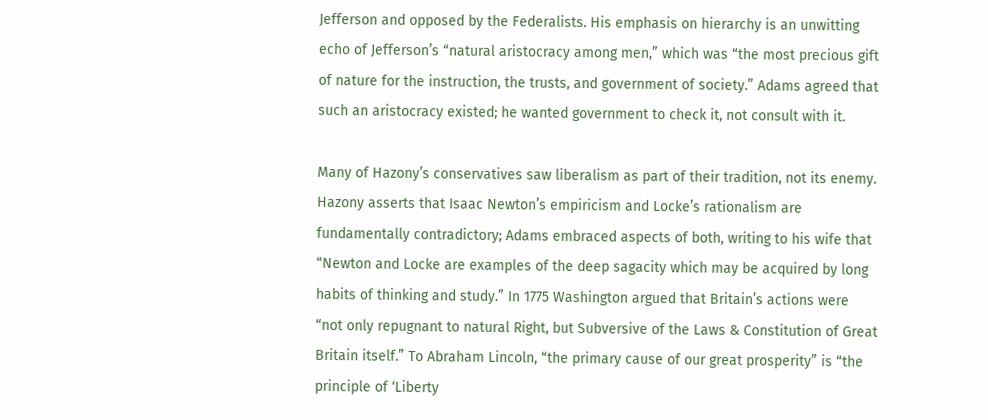Jefferson and opposed by the Federalists. His emphasis on hierarchy is an unwitting echo of Jefferson’s “natural aristocracy among men,” which was “the most precious gift of nature for the instruction, the trusts, and government of society.” Adams agreed that such an aristocracy existed; he wanted government to check it, not consult with it.

Many of Hazony’s conservatives saw liberalism as part of their tradition, not its enemy. Hazony asserts that Isaac Newton’s empiricism and Locke’s rationalism are fundamentally contradictory; Adams embraced aspects of both, writing to his wife that “Newton and Locke are examples of the deep sagacity which may be acquired by long habits of thinking and study.” In 1775 Washington argued that Britain’s actions were “not only repugnant to natural Right, but Subversive of the Laws & Constitution of Great Britain itself.” To Abraham Lincoln, “the primary cause of our great prosperity” is “the principle of ‘Liberty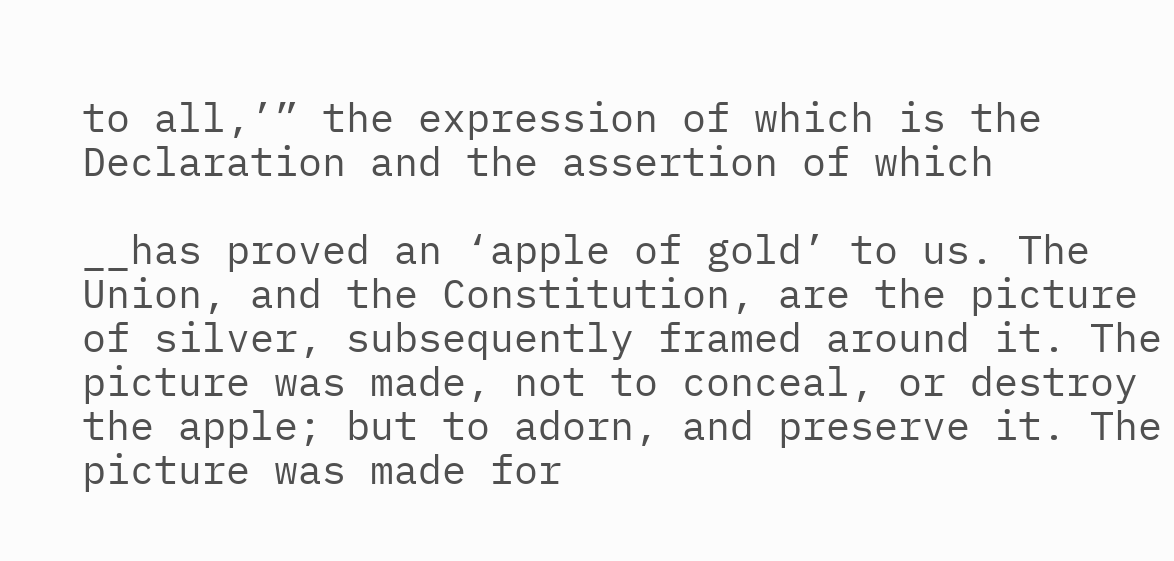to all,’” the expression of which is the Declaration and the assertion of which

__has proved an ‘apple of gold’ to us. The Union, and the Constitution, are the picture of silver, subsequently framed around it. The picture was made, not to conceal, or destroy the apple; but to adorn, and preserve it. The picture was made for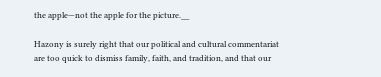the apple—not the apple for the picture.__

Hazony is surely right that our political and cultural commentariat are too quick to dismiss family, faith, and tradition, and that our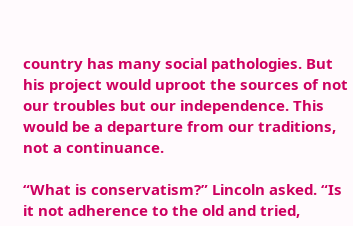country has many social pathologies. But his project would uproot the sources of not our troubles but our independence. This would be a departure from our traditions, not a continuance.

“What is conservatism?” Lincoln asked. “Is it not adherence to the old and tried,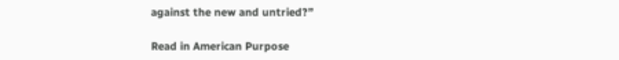against the new and untried?”

Read in American Purpose